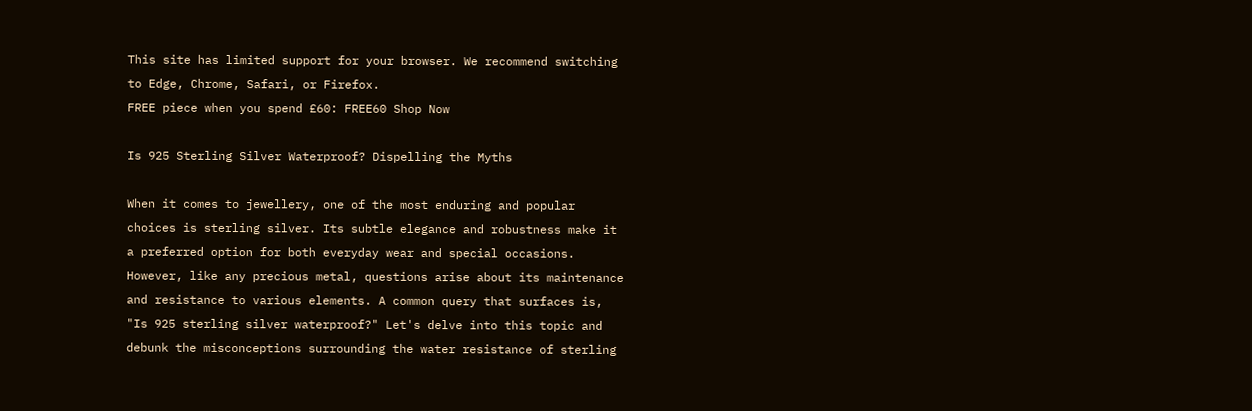This site has limited support for your browser. We recommend switching to Edge, Chrome, Safari, or Firefox.
FREE piece when you spend £60: FREE60 Shop Now

Is 925 Sterling Silver Waterproof? Dispelling the Myths

When it comes to jewellery, one of the most enduring and popular choices is sterling silver. Its subtle elegance and robustness make it a preferred option for both everyday wear and special occasions. However, like any precious metal, questions arise about its maintenance and resistance to various elements. A common query that surfaces is, "Is 925 sterling silver waterproof?" Let's delve into this topic and debunk the misconceptions surrounding the water resistance of sterling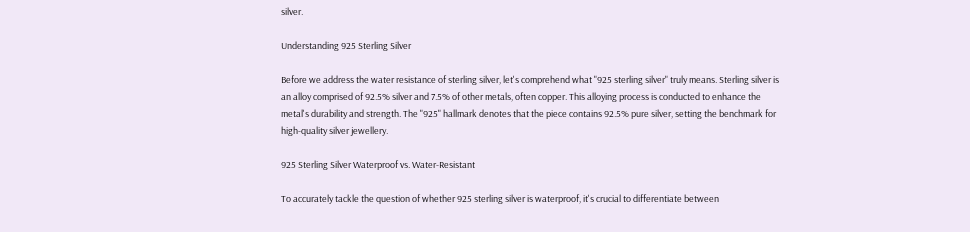silver.

Understanding 925 Sterling Silver

Before we address the water resistance of sterling silver, let's comprehend what "925 sterling silver" truly means. Sterling silver is an alloy comprised of 92.5% silver and 7.5% of other metals, often copper. This alloying process is conducted to enhance the metal's durability and strength. The "925" hallmark denotes that the piece contains 92.5% pure silver, setting the benchmark for high-quality silver jewellery.

925 Sterling Silver Waterproof vs. Water-Resistant

To accurately tackle the question of whether 925 sterling silver is waterproof, it's crucial to differentiate between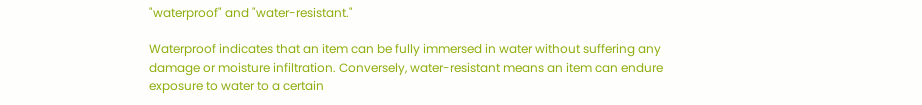"waterproof" and "water-resistant."

Waterproof indicates that an item can be fully immersed in water without suffering any damage or moisture infiltration. Conversely, water-resistant means an item can endure exposure to water to a certain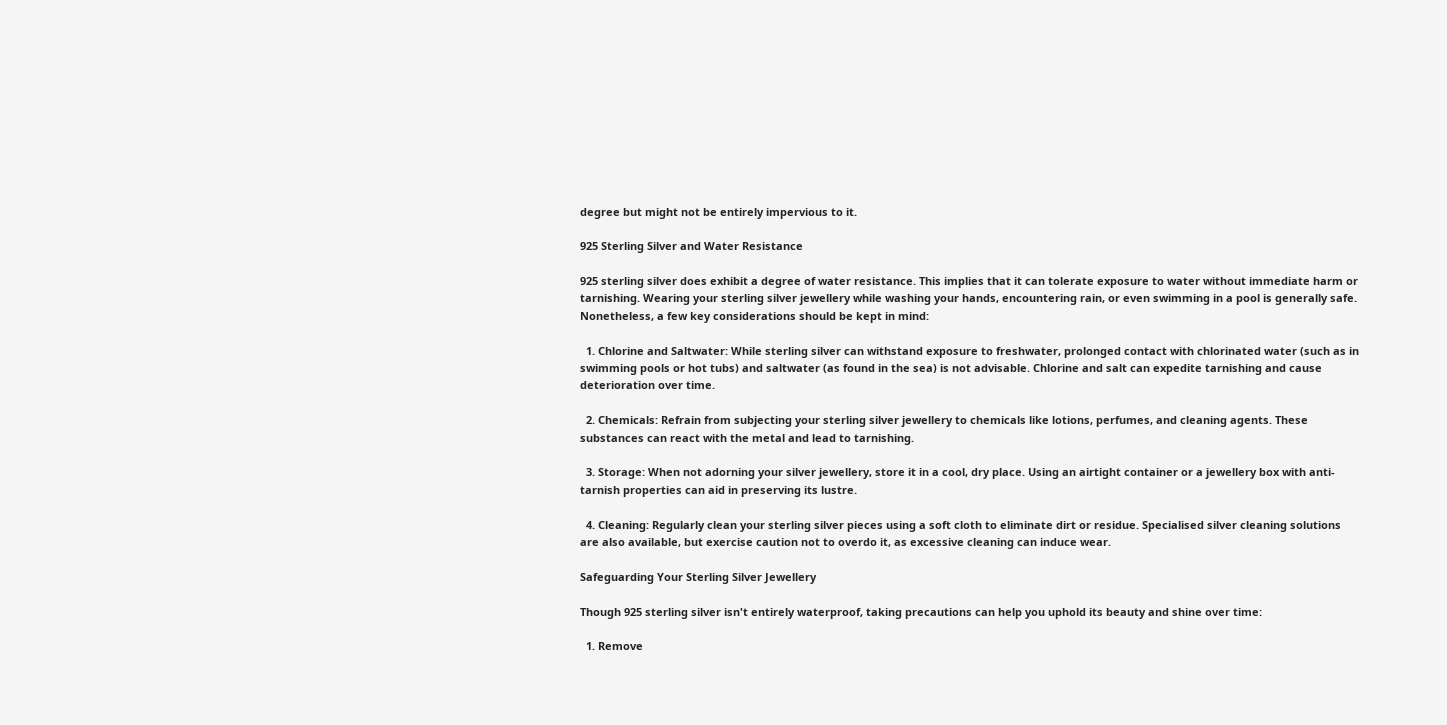degree but might not be entirely impervious to it.

925 Sterling Silver and Water Resistance

925 sterling silver does exhibit a degree of water resistance. This implies that it can tolerate exposure to water without immediate harm or tarnishing. Wearing your sterling silver jewellery while washing your hands, encountering rain, or even swimming in a pool is generally safe. Nonetheless, a few key considerations should be kept in mind:

  1. Chlorine and Saltwater: While sterling silver can withstand exposure to freshwater, prolonged contact with chlorinated water (such as in swimming pools or hot tubs) and saltwater (as found in the sea) is not advisable. Chlorine and salt can expedite tarnishing and cause deterioration over time.

  2. Chemicals: Refrain from subjecting your sterling silver jewellery to chemicals like lotions, perfumes, and cleaning agents. These substances can react with the metal and lead to tarnishing.

  3. Storage: When not adorning your silver jewellery, store it in a cool, dry place. Using an airtight container or a jewellery box with anti-tarnish properties can aid in preserving its lustre.

  4. Cleaning: Regularly clean your sterling silver pieces using a soft cloth to eliminate dirt or residue. Specialised silver cleaning solutions are also available, but exercise caution not to overdo it, as excessive cleaning can induce wear.

Safeguarding Your Sterling Silver Jewellery

Though 925 sterling silver isn't entirely waterproof, taking precautions can help you uphold its beauty and shine over time:

  1. Remove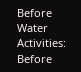Before Water Activities: Before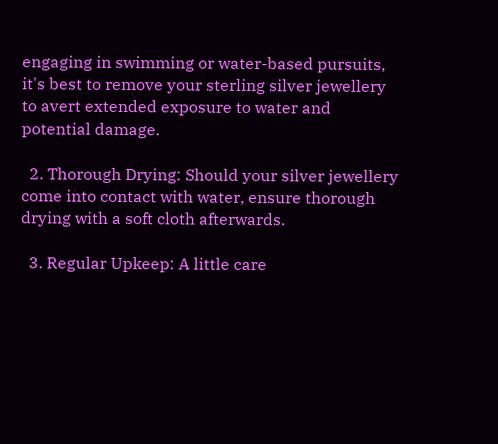engaging in swimming or water-based pursuits, it's best to remove your sterling silver jewellery to avert extended exposure to water and potential damage.

  2. Thorough Drying: Should your silver jewellery come into contact with water, ensure thorough drying with a soft cloth afterwards.

  3. Regular Upkeep: A little care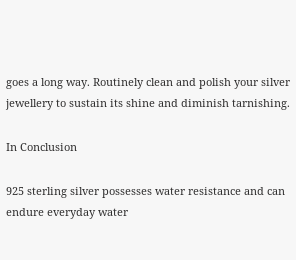goes a long way. Routinely clean and polish your silver jewellery to sustain its shine and diminish tarnishing.

In Conclusion

925 sterling silver possesses water resistance and can endure everyday water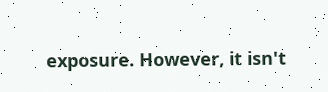exposure. However, it isn't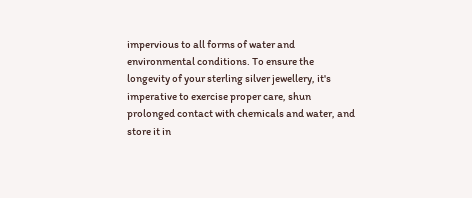impervious to all forms of water and environmental conditions. To ensure the longevity of your sterling silver jewellery, it's imperative to exercise proper care, shun prolonged contact with chemicals and water, and store it in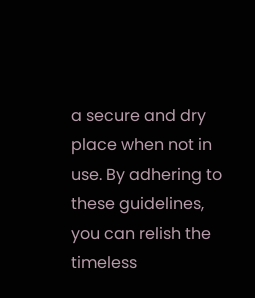a secure and dry place when not in use. By adhering to these guidelines, you can relish the timeless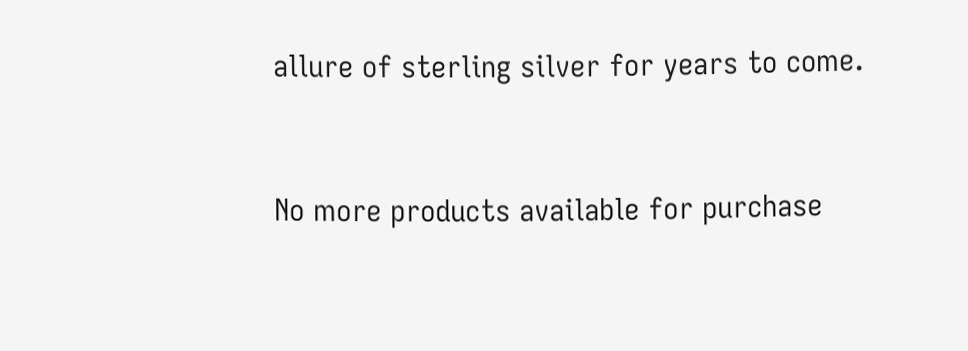allure of sterling silver for years to come.


No more products available for purchase